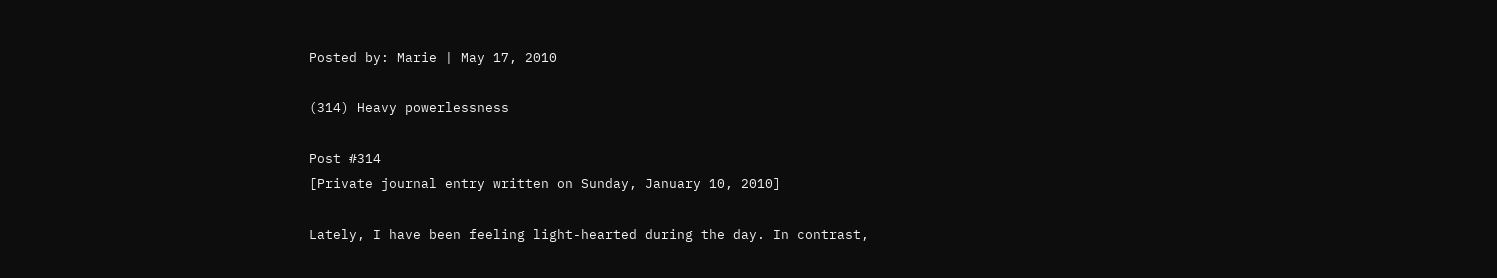Posted by: Marie | May 17, 2010

(314) Heavy powerlessness

Post #314
[Private journal entry written on Sunday, January 10, 2010]

Lately, I have been feeling light-hearted during the day. In contrast,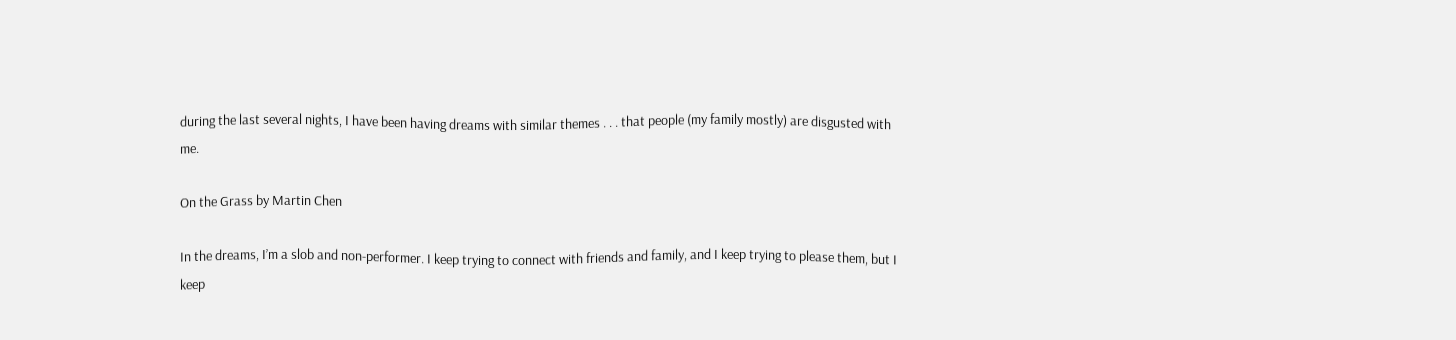during the last several nights, I have been having dreams with similar themes . . . that people (my family mostly) are disgusted with me.

On the Grass by Martin Chen

In the dreams, I’m a slob and non-performer. I keep trying to connect with friends and family, and I keep trying to please them, but I keep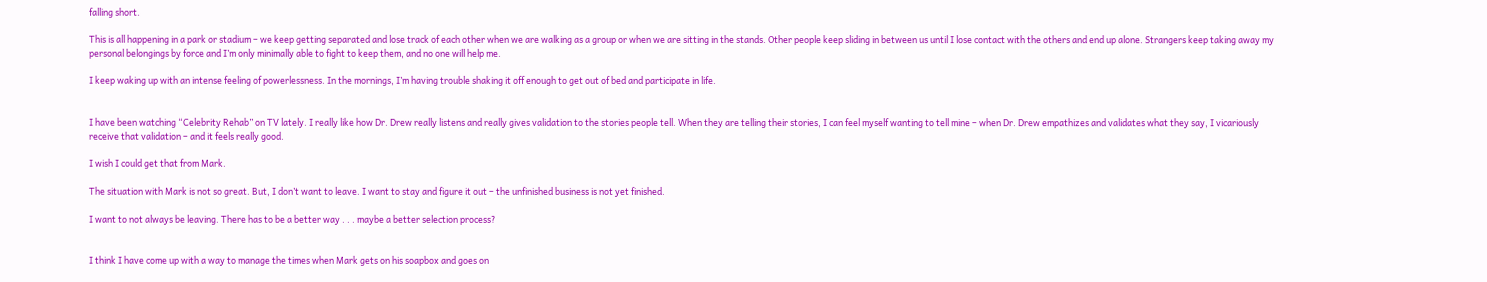falling short.

This is all happening in a park or stadium – we keep getting separated and lose track of each other when we are walking as a group or when we are sitting in the stands. Other people keep sliding in between us until I lose contact with the others and end up alone. Strangers keep taking away my personal belongings by force and I’m only minimally able to fight to keep them, and no one will help me.

I keep waking up with an intense feeling of powerlessness. In the mornings, I’m having trouble shaking it off enough to get out of bed and participate in life.


I have been watching “Celebrity Rehab” on TV lately. I really like how Dr. Drew really listens and really gives validation to the stories people tell. When they are telling their stories, I can feel myself wanting to tell mine – when Dr. Drew empathizes and validates what they say, I vicariously receive that validation – and it feels really good.

I wish I could get that from Mark.

The situation with Mark is not so great. But, I don’t want to leave. I want to stay and figure it out – the unfinished business is not yet finished.

I want to not always be leaving. There has to be a better way . . . maybe a better selection process?


I think I have come up with a way to manage the times when Mark gets on his soapbox and goes on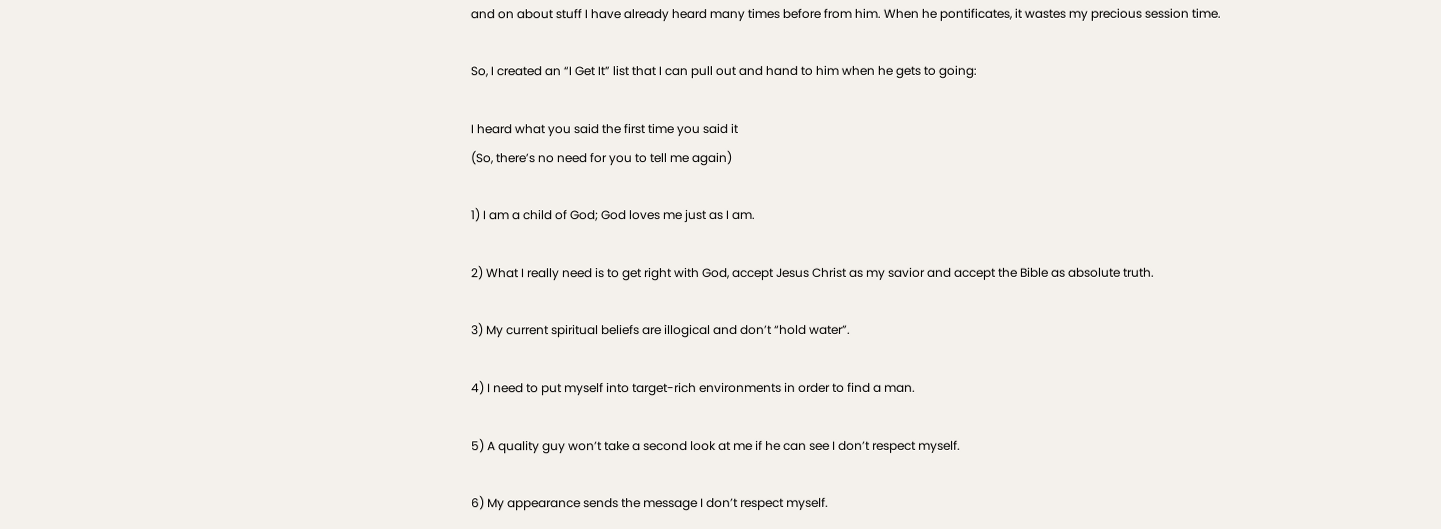and on about stuff I have already heard many times before from him. When he pontificates, it wastes my precious session time.

So, I created an “I Get It” list that I can pull out and hand to him when he gets to going:

I heard what you said the first time you said it
(So, there’s no need for you to tell me again)

1) I am a child of God; God loves me just as I am.

2) What I really need is to get right with God, accept Jesus Christ as my savior and accept the Bible as absolute truth.

3) My current spiritual beliefs are illogical and don’t “hold water”.

4) I need to put myself into target-rich environments in order to find a man.

5) A quality guy won’t take a second look at me if he can see I don’t respect myself.

6) My appearance sends the message I don’t respect myself.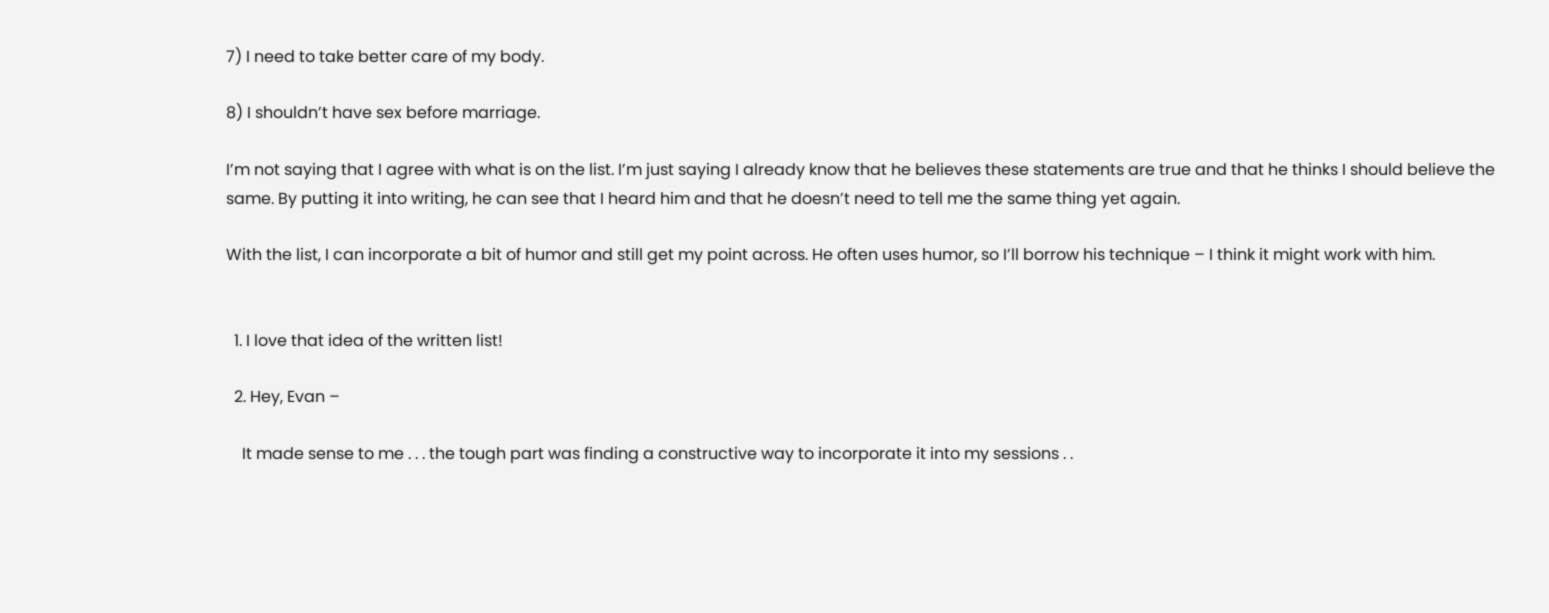7) I need to take better care of my body.

8) I shouldn’t have sex before marriage.

I’m not saying that I agree with what is on the list. I’m just saying I already know that he believes these statements are true and that he thinks I should believe the same. By putting it into writing, he can see that I heard him and that he doesn’t need to tell me the same thing yet again.

With the list, I can incorporate a bit of humor and still get my point across. He often uses humor, so I’ll borrow his technique – I think it might work with him.


  1. I love that idea of the written list!

  2. Hey, Evan –

    It made sense to me . . . the tough part was finding a constructive way to incorporate it into my sessions . .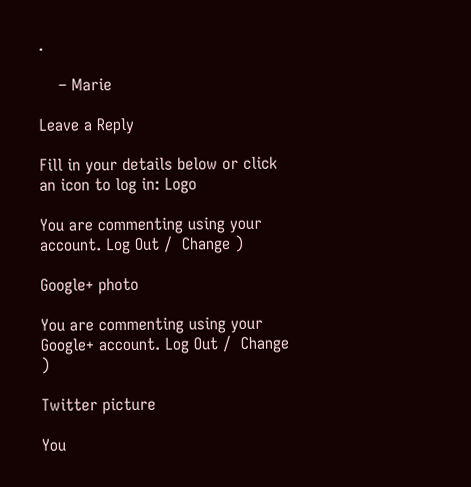.

    – Marie

Leave a Reply

Fill in your details below or click an icon to log in: Logo

You are commenting using your account. Log Out /  Change )

Google+ photo

You are commenting using your Google+ account. Log Out /  Change )

Twitter picture

You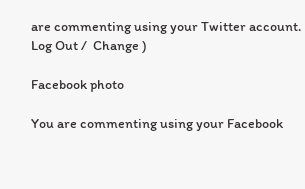are commenting using your Twitter account. Log Out /  Change )

Facebook photo

You are commenting using your Facebook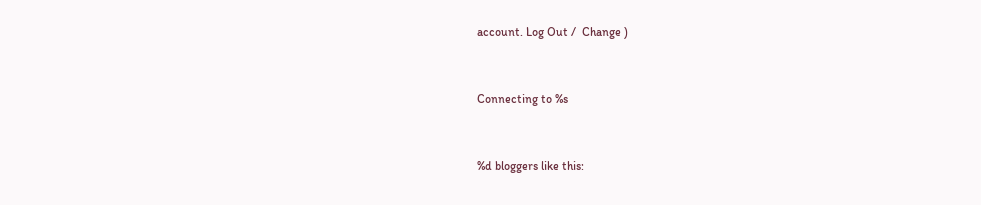account. Log Out /  Change )


Connecting to %s


%d bloggers like this: